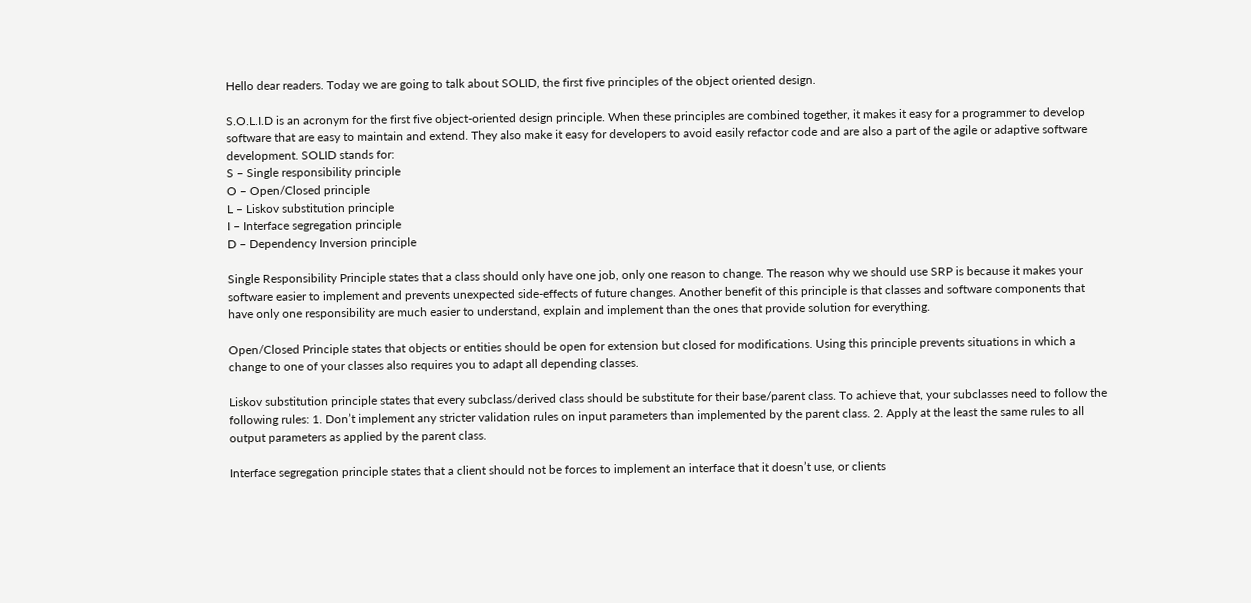Hello dear readers. Today we are going to talk about SOLID, the first five principles of the object oriented design.

S.O.L.I.D is an acronym for the first five object-oriented design principle. When these principles are combined together, it makes it easy for a programmer to develop software that are easy to maintain and extend. They also make it easy for developers to avoid easily refactor code and are also a part of the agile or adaptive software development. SOLID stands for:
S – Single responsibility principle
O – Open/Closed principle
L – Liskov substitution principle
I – Interface segregation principle
D – Dependency Inversion principle

Single Responsibility Principle states that a class should only have one job, only one reason to change. The reason why we should use SRP is because it makes your software easier to implement and prevents unexpected side-effects of future changes. Another benefit of this principle is that classes and software components that have only one responsibility are much easier to understand, explain and implement than the ones that provide solution for everything.

Open/Closed Principle states that objects or entities should be open for extension but closed for modifications. Using this principle prevents situations in which a change to one of your classes also requires you to adapt all depending classes.

Liskov substitution principle states that every subclass/derived class should be substitute for their base/parent class. To achieve that, your subclasses need to follow the following rules: 1. Don’t implement any stricter validation rules on input parameters than implemented by the parent class. 2. Apply at the least the same rules to all output parameters as applied by the parent class.

Interface segregation principle states that a client should not be forces to implement an interface that it doesn’t use, or clients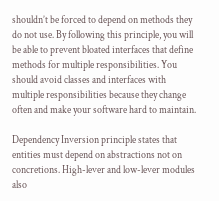shouldn’t be forced to depend on methods they do not use. By following this principle, you will be able to prevent bloated interfaces that define methods for multiple responsibilities. You should avoid classes and interfaces with multiple responsibilities because they change often and make your software hard to maintain.

Dependency Inversion principle states that entities must depend on abstractions not on concretions. High-lever and low-lever modules also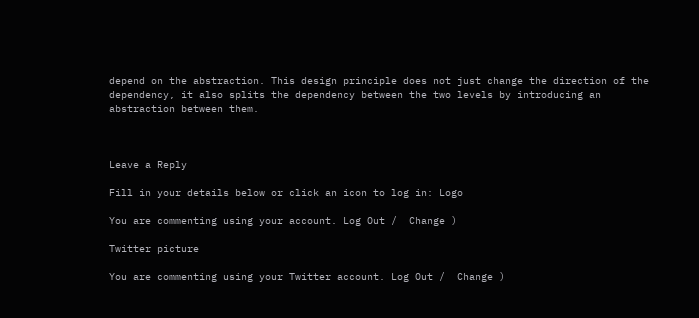depend on the abstraction. This design principle does not just change the direction of the dependency, it also splits the dependency between the two levels by introducing an abstraction between them.



Leave a Reply

Fill in your details below or click an icon to log in: Logo

You are commenting using your account. Log Out /  Change )

Twitter picture

You are commenting using your Twitter account. Log Out /  Change )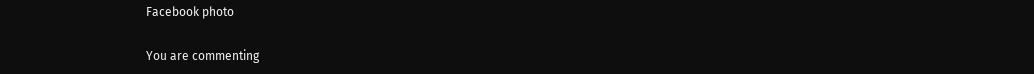Facebook photo

You are commenting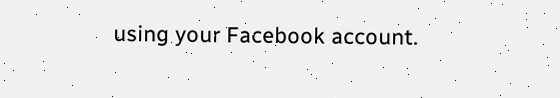using your Facebook account.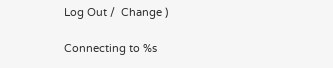Log Out /  Change )

Connecting to %s